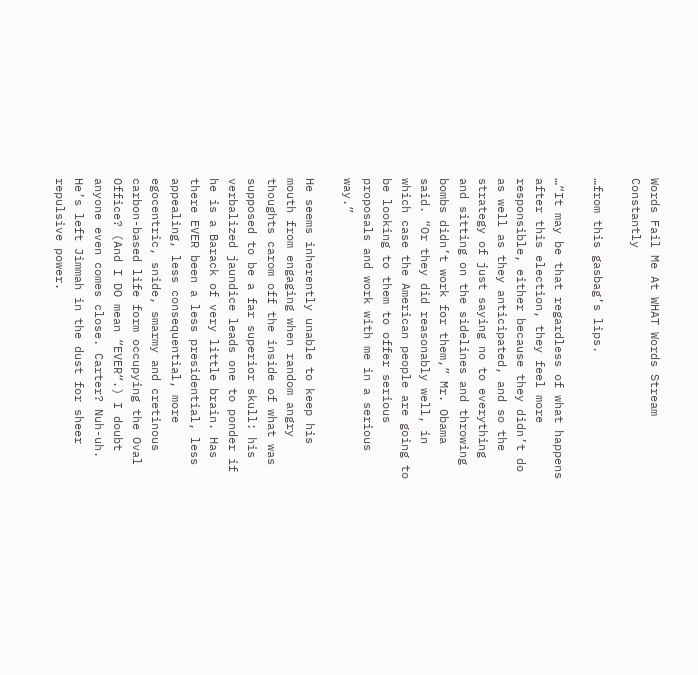Words Fail Me At WHAT Words Stream Constantly

…from this gasbag’s lips.

…“It may be that regardless of what happens after this election, they feel more responsible, either because they didn’t do as well as they anticipated, and so the strategy of just saying no to everything and sitting on the sidelines and throwing bombs didn’t work for them,” Mr. Obama said. “Or they did reasonably well, in which case the American people are going to be looking to them to offer serious proposals and work with me in a serious way.”

He seems inherently unable to keep his mouth from engaging when random angry thoughts carom off the inside of what was supposed to be a far superior skull: his verbalized jaundice leads one to ponder if he is a Barack of very little brain. Has there EVER been a less presidential, less appealing, less consequential, more egocentric, snide, smarmy and cretinous carbon-based life form occupying the Oval Office? (And I DO mean “EVER“.) I doubt anyone even comes close. Carter? Nuh-uh. He’s left Jimmah in the dust for sheer repulsive power.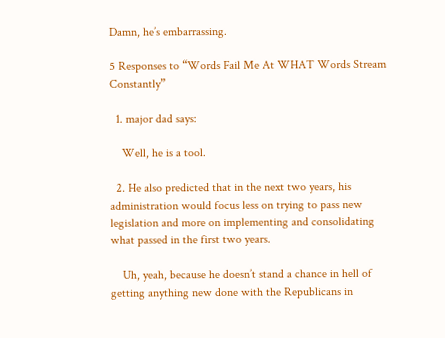Damn, he’s embarrassing.

5 Responses to “Words Fail Me At WHAT Words Stream Constantly”

  1. major dad says:

    Well, he is a tool.

  2. He also predicted that in the next two years, his administration would focus less on trying to pass new legislation and more on implementing and consolidating what passed in the first two years.

    Uh, yeah, because he doesn’t stand a chance in hell of getting anything new done with the Republicans in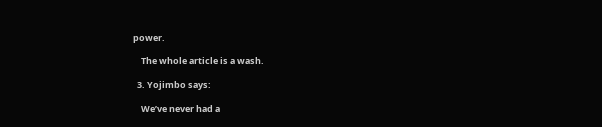power.

    The whole article is a wash.

  3. Yojimbo says:

    We’ve never had a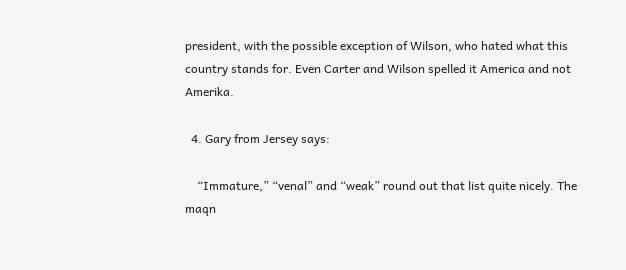president, with the possible exception of Wilson, who hated what this country stands for. Even Carter and Wilson spelled it America and not Amerika.

  4. Gary from Jersey says:

    “Immature,” “venal” and “weak” round out that list quite nicely. The maqn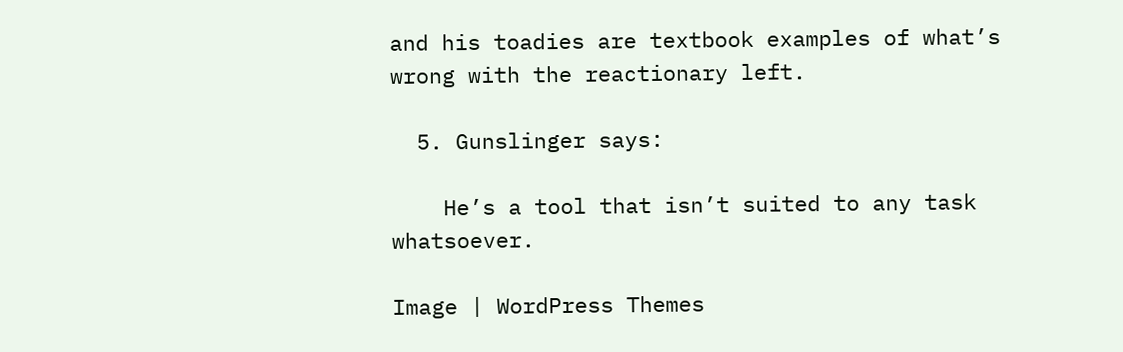and his toadies are textbook examples of what’s wrong with the reactionary left.

  5. Gunslinger says:

    He’s a tool that isn’t suited to any task whatsoever.

Image | WordPress Themes